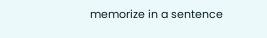memorize in a sentence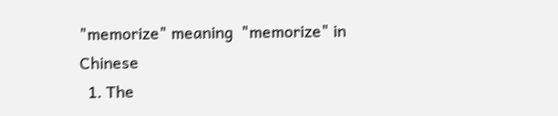"memorize" meaning  "memorize" in Chinese
  1. The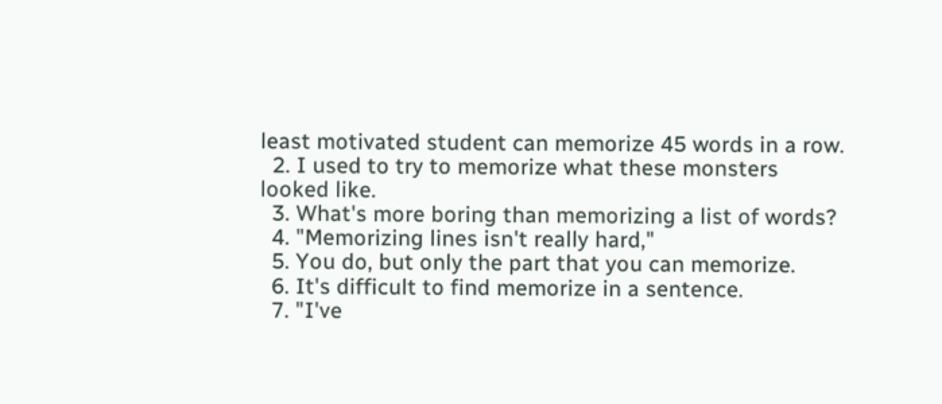least motivated student can memorize 45 words in a row.
  2. I used to try to memorize what these monsters looked like.
  3. What's more boring than memorizing a list of words?
  4. "Memorizing lines isn't really hard,"
  5. You do, but only the part that you can memorize.
  6. It's difficult to find memorize in a sentence.
  7. "I've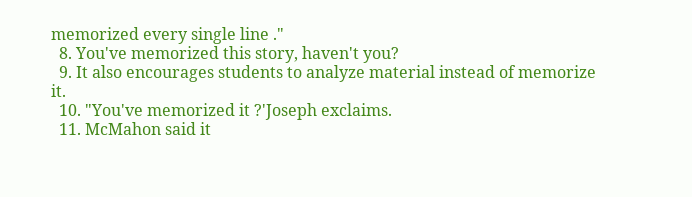memorized every single line ."
  8. You've memorized this story, haven't you?
  9. It also encourages students to analyze material instead of memorize it.
  10. "You've memorized it ?'Joseph exclaims.
  11. McMahon said it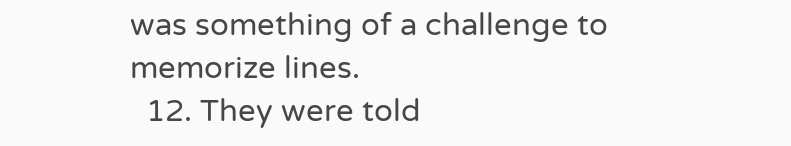was something of a challenge to memorize lines.
  12. They were told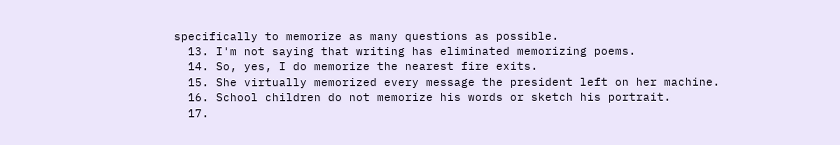specifically to memorize as many questions as possible.
  13. I'm not saying that writing has eliminated memorizing poems.
  14. So, yes, I do memorize the nearest fire exits.
  15. She virtually memorized every message the president left on her machine.
  16. School children do not memorize his words or sketch his portrait.
  17.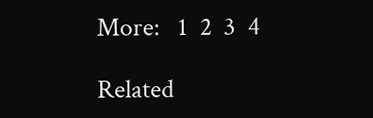More:   1  2  3  4

Related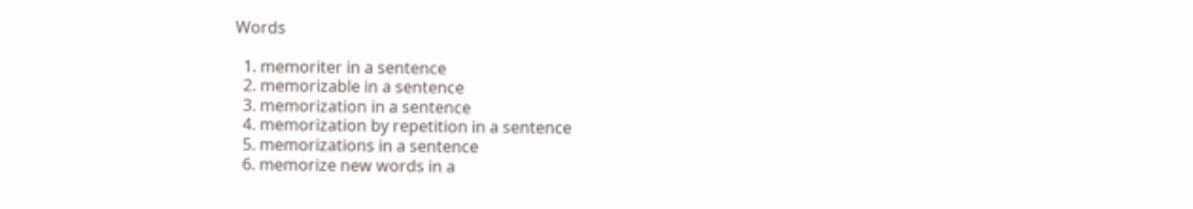Words

  1. memoriter in a sentence
  2. memorizable in a sentence
  3. memorization in a sentence
  4. memorization by repetition in a sentence
  5. memorizations in a sentence
  6. memorize new words in a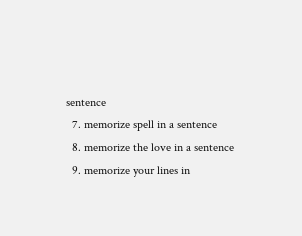sentence
  7. memorize spell in a sentence
  8. memorize the love in a sentence
  9. memorize your lines in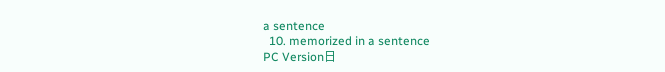a sentence
  10. memorized in a sentence
PC Version日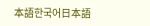本語한국어日本語